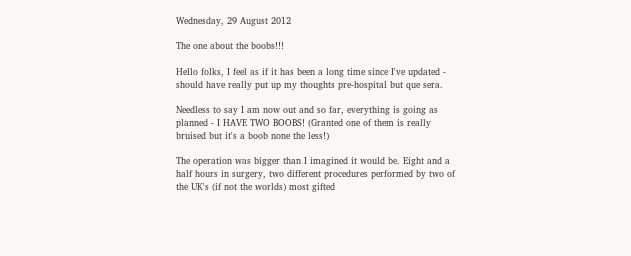Wednesday, 29 August 2012

The one about the boobs!!!

Hello folks, I feel as if it has been a long time since I've updated - should have really put up my thoughts pre-hospital but que sera.

Needless to say I am now out and so far, everything is going as planned - I HAVE TWO BOOBS! (Granted one of them is really bruised but it's a boob none the less!)

The operation was bigger than I imagined it would be. Eight and a half hours in surgery, two different procedures performed by two of the UK's (if not the worlds) most gifted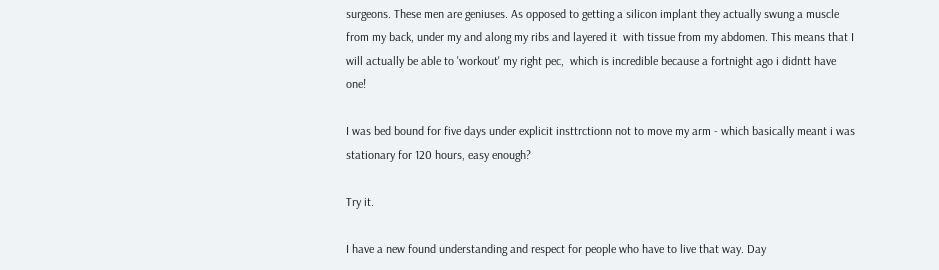surgeons. These men are geniuses. As opposed to getting a silicon implant they actually swung a muscle from my back, under my and along my ribs and layered it  with tissue from my abdomen. This means that I will actually be able to 'workout' my right pec,  which is incredible because a fortnight ago i didntt have one!

I was bed bound for five days under explicit insttrctionn not to move my arm - which basically meant i was stationary for 120 hours, easy enough?

Try it.

I have a new found understanding and respect for people who have to live that way. Day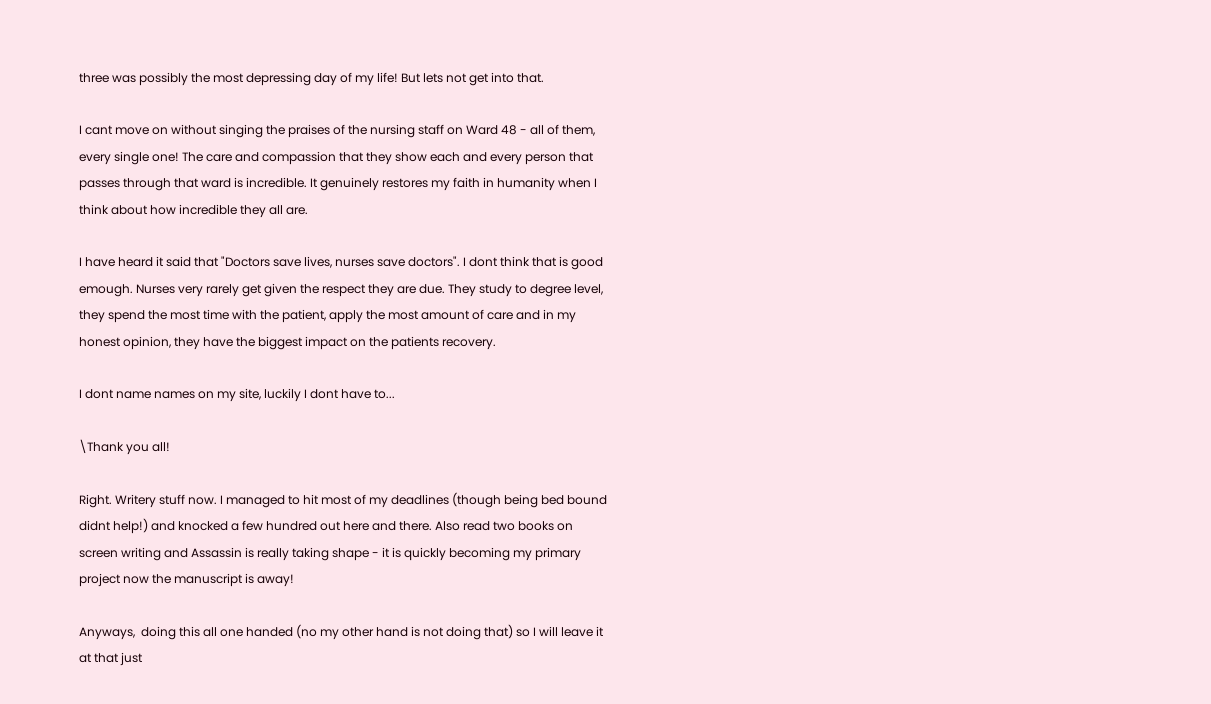three was possibly the most depressing day of my life! But lets not get into that.

I cant move on without singing the praises of the nursing staff on Ward 48 - all of them, every single one! The care and compassion that they show each and every person that passes through that ward is incredible. It genuinely restores my faith in humanity when I think about how incredible they all are.

I have heard it said that "Doctors save lives, nurses save doctors". I dont think that is good emough. Nurses very rarely get given the respect they are due. They study to degree level, they spend the most time with the patient, apply the most amount of care and in my honest opinion, they have the biggest impact on the patients recovery.

I dont name names on my site, luckily I dont have to...

\Thank you all!

Right. Writery stuff now. I managed to hit most of my deadlines (though being bed bound didnt help!) and knocked a few hundred out here and there. Also read two books on screen writing and Assassin is really taking shape - it is quickly becoming my primary project now the manuscript is away!

Anyways,  doing this all one handed (no my other hand is not doing that) so I will leave it at that just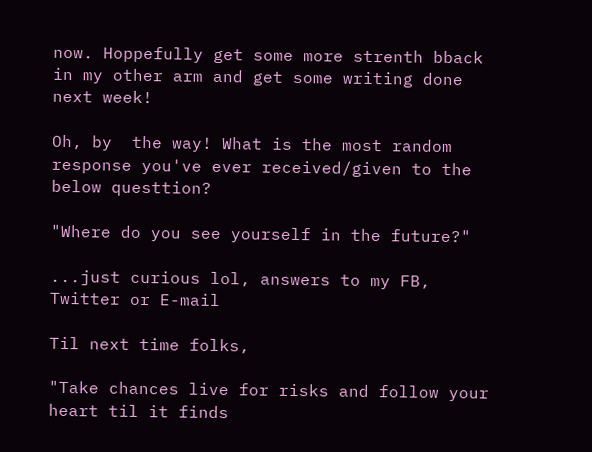now. Hoppefully get some more strenth bback in my other arm and get some writing done next week!

Oh, by  the way! What is the most random response you've ever received/given to the below questtion?

"Where do you see yourself in the future?"

...just curious lol, answers to my FB, Twitter or E-mail

Til next time folks,

"Take chances live for risks and follow your heart til it finds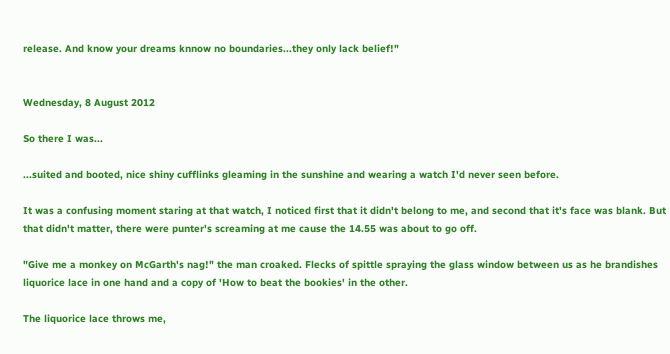release. And know your dreams knnow no boundaries...they only lack belief!"


Wednesday, 8 August 2012

So there I was...

...suited and booted, nice shiny cufflinks gleaming in the sunshine and wearing a watch I'd never seen before.

It was a confusing moment staring at that watch, I noticed first that it didn't belong to me, and second that it's face was blank. But that didn't matter, there were punter's screaming at me cause the 14.55 was about to go off.

"Give me a monkey on McGarth's nag!" the man croaked. Flecks of spittle spraying the glass window between us as he brandishes liquorice lace in one hand and a copy of 'How to beat the bookies' in the other.

The liquorice lace throws me,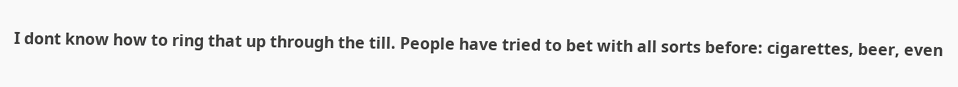I dont know how to ring that up through the till. People have tried to bet with all sorts before: cigarettes, beer, even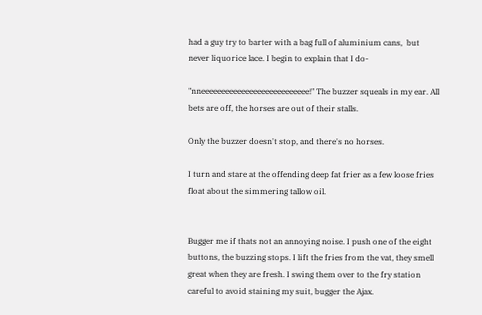had a guy try to barter with a bag full of aluminium cans,  but never liquorice lace. I begin to explain that I do-

"nneeeeeeeeeeeeeeeeeeeeeeeeeee!" The buzzer squeals in my ear. All bets are off, the horses are out of their stalls.

Only the buzzer doesn't stop, and there's no horses.

I turn and stare at the offending deep fat frier as a few loose fries float about the simmering tallow oil.


Bugger me if thats not an annoying noise. I push one of the eight buttons, the buzzing stops. I lift the fries from the vat, they smell great when they are fresh. I swing them over to the fry station careful to avoid staining my suit, bugger the Ajax.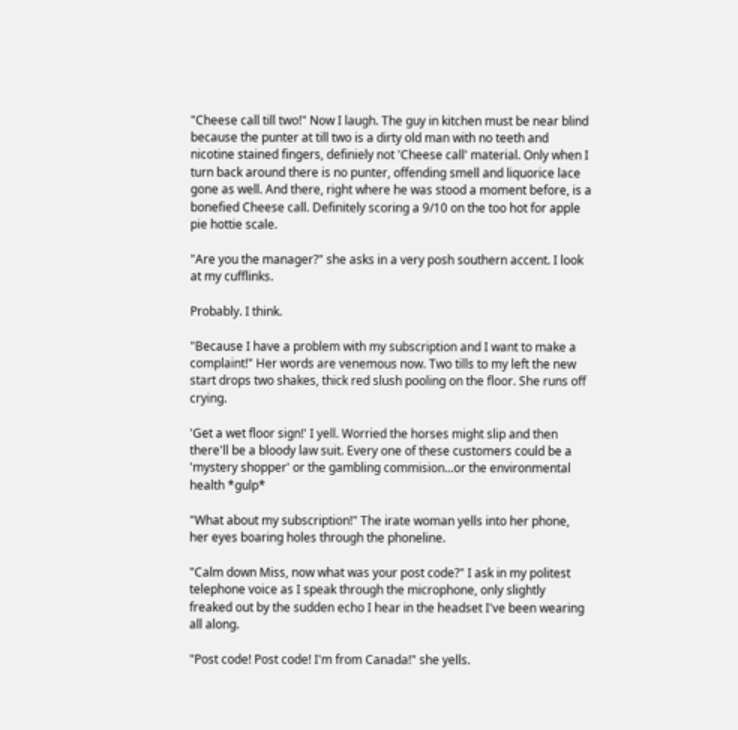"Cheese call till two!" Now I laugh. The guy in kitchen must be near blind because the punter at till two is a dirty old man with no teeth and nicotine stained fingers, definiely not 'Cheese call' material. Only when I turn back around there is no punter, offending smell and liquorice lace gone as well. And there, right where he was stood a moment before, is a bonefied Cheese call. Definitely scoring a 9/10 on the too hot for apple pie hottie scale.

"Are you the manager?" she asks in a very posh southern accent. I look at my cufflinks.

Probably. I think.

"Because I have a problem with my subscription and I want to make a complaint!" Her words are venemous now. Two tills to my left the new start drops two shakes, thick red slush pooling on the floor. She runs off crying.

'Get a wet floor sign!' I yell. Worried the horses might slip and then there'll be a bloody law suit. Every one of these customers could be a 'mystery shopper' or the gambling commision...or the environmental health *gulp*

"What about my subscription!" The irate woman yells into her phone, her eyes boaring holes through the phoneline.

"Calm down Miss, now what was your post code?" I ask in my politest telephone voice as I speak through the microphone, only slightly freaked out by the sudden echo I hear in the headset I've been wearing all along.

"Post code! Post code! I'm from Canada!" she yells.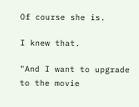Of course she is.

I knew that.

"And I want to upgrade to the movie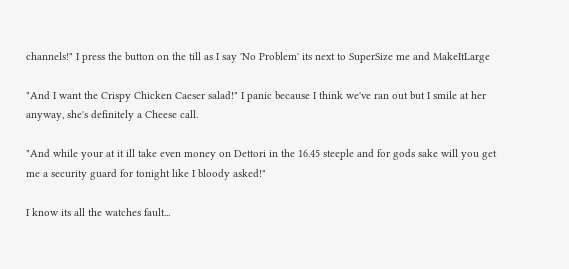channels!" I press the button on the till as I say 'No Problem' its next to SuperSize me and MakeItLarge

"And I want the Crispy Chicken Caeser salad!" I panic because I think we've ran out but I smile at her anyway, she's definitely a Cheese call.

"And while your at it ill take even money on Dettori in the 16.45 steeple and for gods sake will you get me a security guard for tonight like I bloody asked!"

I know its all the watches fault...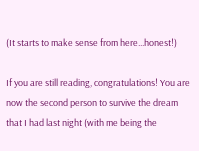(It starts to make sense from here...honest!)

If you are still reading, congratulations! You are now the second person to survive the dream that I had last night (with me being the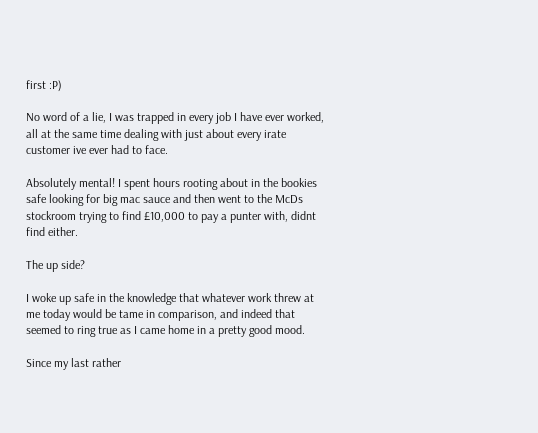first :P)

No word of a lie, I was trapped in every job I have ever worked, all at the same time dealing with just about every irate customer ive ever had to face.

Absolutely mental! I spent hours rooting about in the bookies safe looking for big mac sauce and then went to the McDs stockroom trying to find £10,000 to pay a punter with, didnt find either.

The up side?

I woke up safe in the knowledge that whatever work threw at me today would be tame in comparison, and indeed that seemed to ring true as I came home in a pretty good mood.

Since my last rather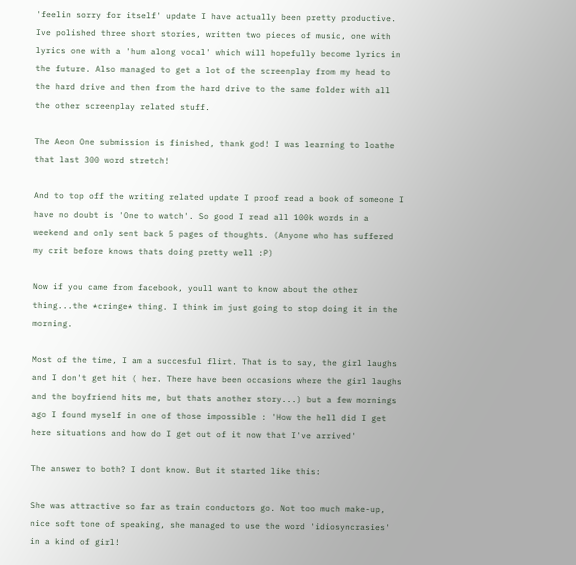'feelin sorry for itself' update I have actually been pretty productive. Ive polished three short stories, written two pieces of music, one with lyrics one with a 'hum along vocal' which will hopefully become lyrics in the future. Also managed to get a lot of the screenplay from my head to the hard drive and then from the hard drive to the same folder with all the other screenplay related stuff.

The Aeon One submission is finished, thank god! I was learning to loathe that last 300 word stretch!

And to top off the writing related update I proof read a book of someone I have no doubt is 'One to watch'. So good I read all 100k words in a weekend and only sent back 5 pages of thoughts. (Anyone who has suffered my crit before knows thats doing pretty well :P)

Now if you came from facebook, youll want to know about the other thing...the *cringe* thing. I think im just going to stop doing it in the morning.

Most of the time, I am a succesful flirt. That is to say, the girl laughs and I don't get hit ( her. There have been occasions where the girl laughs and the boyfriend hits me, but thats another story...) but a few mornings ago I found myself in one of those impossible : 'How the hell did I get here situations and how do I get out of it now that I've arrived'

The answer to both? I dont know. But it started like this:

She was attractive so far as train conductors go. Not too much make-up, nice soft tone of speaking, she managed to use the word 'idiosyncrasies' in a kind of girl!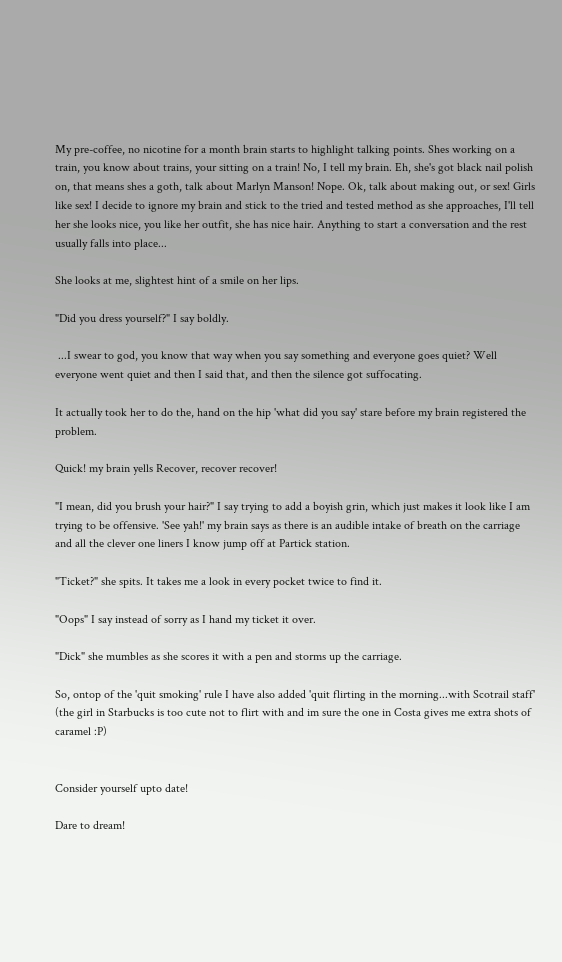My pre-coffee, no nicotine for a month brain starts to highlight talking points. Shes working on a train, you know about trains, your sitting on a train! No, I tell my brain. Eh, she's got black nail polish on, that means shes a goth, talk about Marlyn Manson! Nope. Ok, talk about making out, or sex! Girls like sex! I decide to ignore my brain and stick to the tried and tested method as she approaches, I'll tell her she looks nice, you like her outfit, she has nice hair. Anything to start a conversation and the rest usually falls into place...

She looks at me, slightest hint of a smile on her lips.

"Did you dress yourself?" I say boldly.

 ...I swear to god, you know that way when you say something and everyone goes quiet? Well everyone went quiet and then I said that, and then the silence got suffocating.

It actually took her to do the, hand on the hip 'what did you say' stare before my brain registered the problem.

Quick! my brain yells Recover, recover recover!

"I mean, did you brush your hair?" I say trying to add a boyish grin, which just makes it look like I am trying to be offensive. 'See yah!' my brain says as there is an audible intake of breath on the carriage and all the clever one liners I know jump off at Partick station.

"Ticket?" she spits. It takes me a look in every pocket twice to find it.

"Oops" I say instead of sorry as I hand my ticket it over.

"Dick" she mumbles as she scores it with a pen and storms up the carriage.

So, ontop of the 'quit smoking' rule I have also added 'quit flirting in the morning...with Scotrail staff' (the girl in Starbucks is too cute not to flirt with and im sure the one in Costa gives me extra shots of caramel :P)


Consider yourself upto date!

Dare to dream!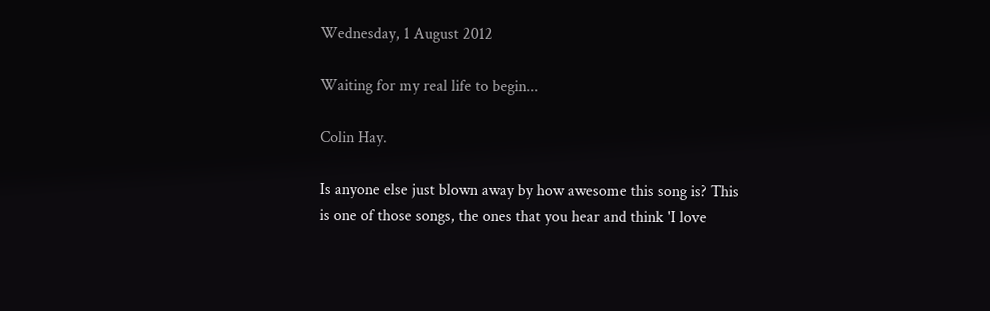Wednesday, 1 August 2012

Waiting for my real life to begin...

Colin Hay.

Is anyone else just blown away by how awesome this song is? This is one of those songs, the ones that you hear and think 'I love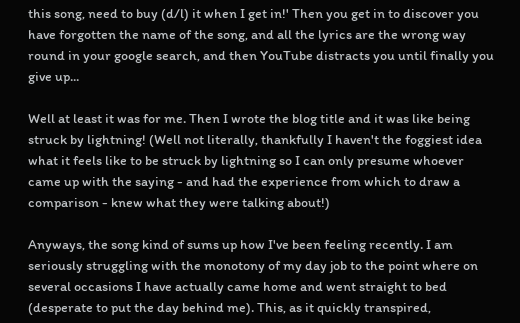this song, need to buy (d/l) it when I get in!' Then you get in to discover you have forgotten the name of the song, and all the lyrics are the wrong way round in your google search, and then YouTube distracts you until finally you give up...

Well at least it was for me. Then I wrote the blog title and it was like being struck by lightning! (Well not literally, thankfully I haven't the foggiest idea what it feels like to be struck by lightning so I can only presume whoever came up with the saying - and had the experience from which to draw a  comparison - knew what they were talking about!)

Anyways, the song kind of sums up how I've been feeling recently. I am seriously struggling with the monotony of my day job to the point where on several occasions I have actually came home and went straight to bed (desperate to put the day behind me). This, as it quickly transpired,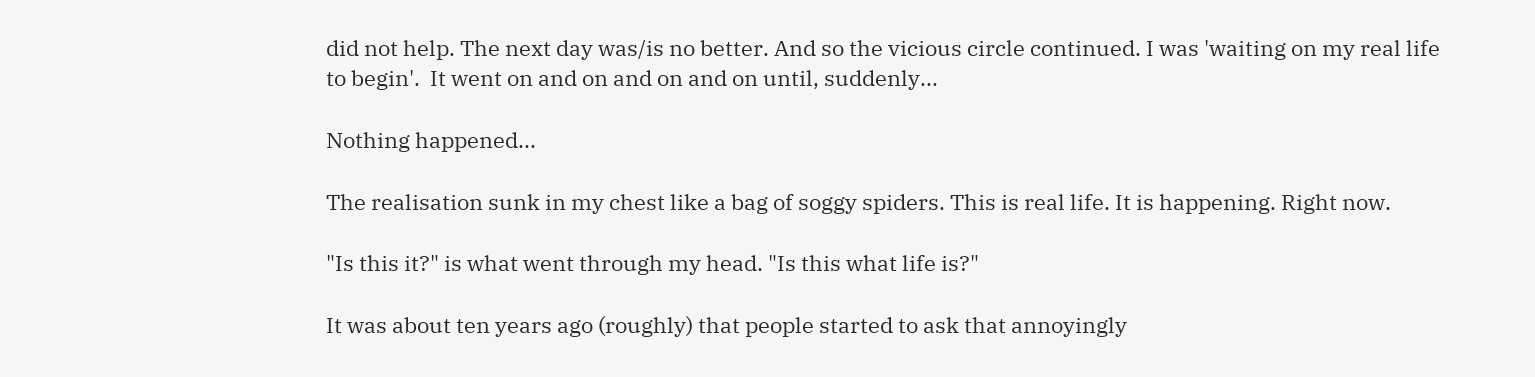did not help. The next day was/is no better. And so the vicious circle continued. I was 'waiting on my real life to begin'.  It went on and on and on and on until, suddenly...

Nothing happened...

The realisation sunk in my chest like a bag of soggy spiders. This is real life. It is happening. Right now.

"Is this it?" is what went through my head. "Is this what life is?"

It was about ten years ago (roughly) that people started to ask that annoyingly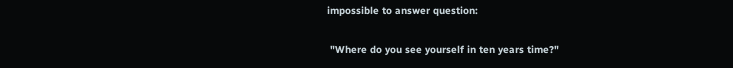impossible to answer question:

 "Where do you see yourself in ten years time?"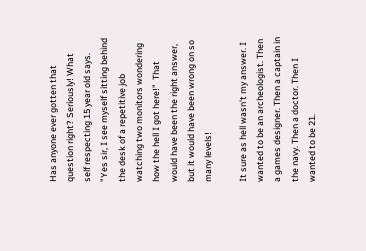Has anyone ever gotten that question right? Seriously! What self respecting 15 year old says. "Yes sir, I see myself sitting behind the desk of a repetitive job watching two monitors wondering how the hell I got here!"  That would have been the right answer, but it would have been wrong on so many levels!

It sure as hell wasn't my answer. I wanted to be an archeologist. Then a games designer. Then a captain in the navy. Then a doctor. Then I wanted to be 21.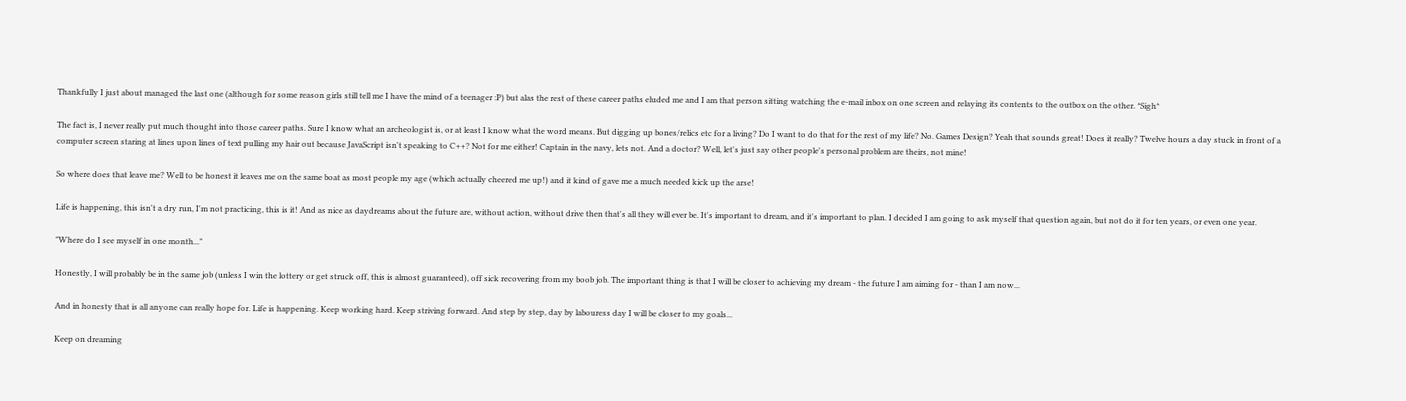Thankfully I just about managed the last one (although for some reason girls still tell me I have the mind of a teenager :P) but alas the rest of these career paths eluded me and I am that person sitting watching the e-mail inbox on one screen and relaying its contents to the outbox on the other. *Sigh*

The fact is, I never really put much thought into those career paths. Sure I know what an archeologist is, or at least I know what the word means. But digging up bones/relics etc for a living? Do I want to do that for the rest of my life? No. Games Design? Yeah that sounds great! Does it really? Twelve hours a day stuck in front of a computer screen staring at lines upon lines of text pulling my hair out because JavaScript isn't speaking to C++? Not for me either! Captain in the navy, lets not. And a doctor? Well, let's just say other people's personal problem are theirs, not mine!

So where does that leave me? Well to be honest it leaves me on the same boat as most people my age (which actually cheered me up!) and it kind of gave me a much needed kick up the arse!

Life is happening, this isn't a dry run, I'm not practicing, this is it! And as nice as daydreams about the future are, without action, without drive then that's all they will ever be. It's important to dream, and it's important to plan. I decided I am going to ask myself that question again, but not do it for ten years, or even one year.

"Where do I see myself in one month..."

Honestly, I will probably be in the same job (unless I win the lottery or get struck off, this is almost guaranteed), off sick recovering from my boob job. The important thing is that I will be closer to achieving my dream - the future I am aiming for - than I am now...

And in honesty that is all anyone can really hope for. Life is happening. Keep working hard. Keep striving forward. And step by step, day by labouress day I will be closer to my goals...

Keep on dreaming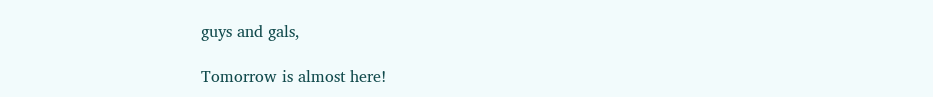guys and gals,

Tomorrow is almost here!